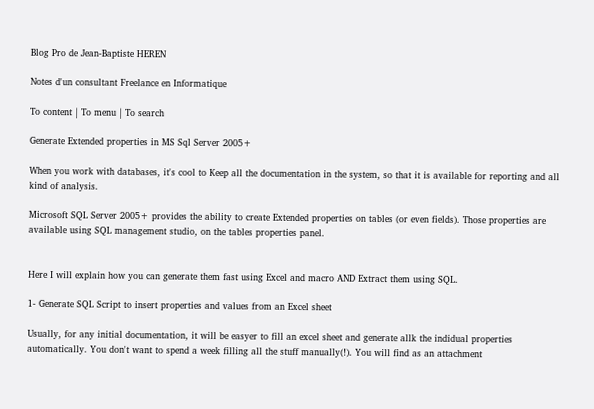Blog Pro de Jean-Baptiste HEREN

Notes d'un consultant Freelance en Informatique

To content | To menu | To search

Generate Extended properties in MS Sql Server 2005+

When you work with databases, it's cool to Keep all the documentation in the system, so that it is available for reporting and all kind of analysis.

Microsoft SQL Server 2005+ provides the ability to create Extended properties on tables (or even fields). Those properties are available using SQL management studio, on the tables properties panel.


Here I will explain how you can generate them fast using Excel and macro AND Extract them using SQL.

1- Generate SQL Script to insert properties and values from an Excel sheet

Usually, for any initial documentation, it will be easyer to fill an excel sheet and generate allk the indidual properties automatically. You don't want to spend a week filling all the stuff manually(!). You will find as an attachment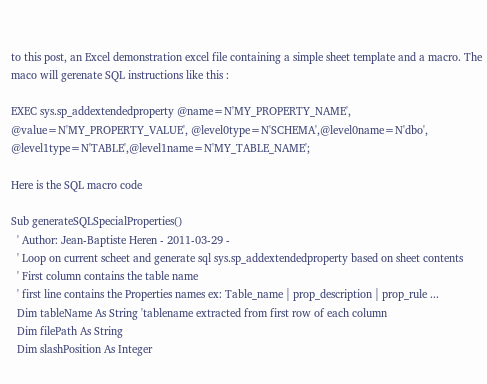to this post, an Excel demonstration excel file containing a simple sheet template and a macro. The maco will gerenate SQL instructions like this :

EXEC sys.sp_addextendedproperty @name=N'MY_PROPERTY_NAME', @value=N'MY_PROPERTY_VALUE', @level0type=N'SCHEMA',@level0name=N'dbo', @level1type=N'TABLE',@level1name=N'MY_TABLE_NAME';

Here is the SQL macro code

Sub generateSQLSpecialProperties()
  ' Author: Jean-Baptiste Heren - 2011-03-29 -
  ' Loop on current scheet and generate sql sys.sp_addextendedproperty based on sheet contents
  ' First column contains the table name
  ' first line contains the Properties names ex: Table_name | prop_description | prop_rule ...
  Dim tableName As String 'tablename extracted from first row of each column
  Dim filePath As String
  Dim slashPosition As Integer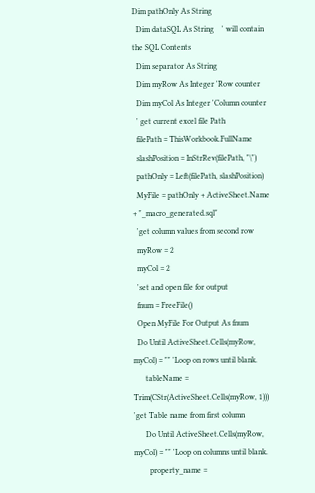Dim pathOnly As String
  Dim dataSQL As String    ' will contain the SQL Contents
  Dim separator As String
  Dim myRow As Integer 'Row counter
  Dim myCol As Integer 'Column counter
  ' get current excel file Path
  filePath = ThisWorkbook.FullName
  slashPosition = InStrRev(filePath, "\")
  pathOnly = Left(filePath, slashPosition)
  MyFile = pathOnly + ActiveSheet.Name + "_macro_generated.sql"
  'get column values from second row
  myRow = 2
  myCol = 2
  'set and open file for output
  fnum = FreeFile()
  Open MyFile For Output As fnum
  Do Until ActiveSheet.Cells(myRow, myCol) = "" 'Loop on rows until blank.
      tableName = Trim(CStr(ActiveSheet.Cells(myRow, 1))) 'get Table name from first column
      Do Until ActiveSheet.Cells(myRow, myCol) = "" 'Loop on columns until blank.
        property_name =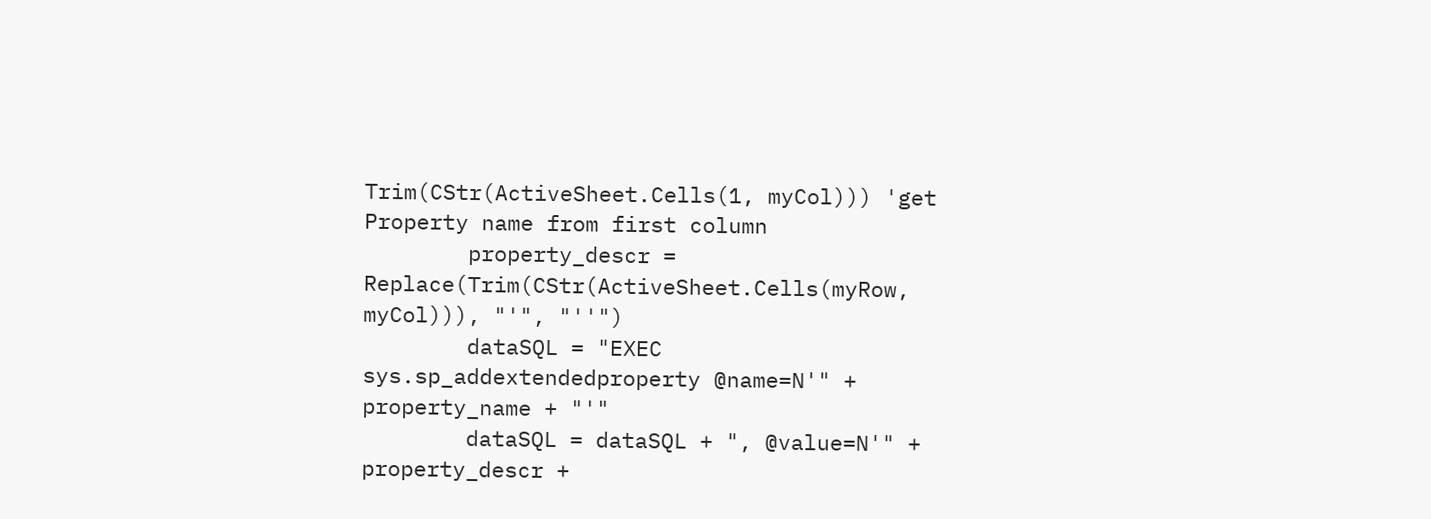Trim(CStr(ActiveSheet.Cells(1, myCol))) 'get Property name from first column
        property_descr = Replace(Trim(CStr(ActiveSheet.Cells(myRow, myCol))), "'", "''")
        dataSQL = "EXEC sys.sp_addextendedproperty @name=N'" + property_name + "'"
        dataSQL = dataSQL + ", @value=N'" + property_descr +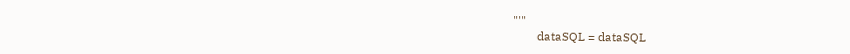"'"
        dataSQL = dataSQL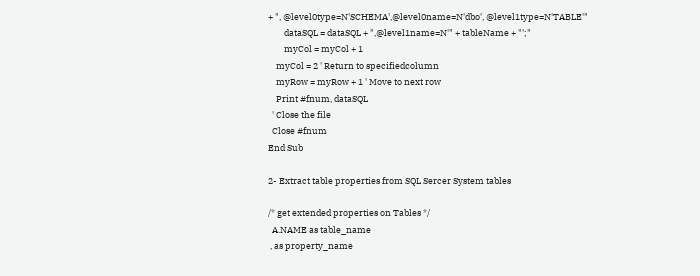+ ", @level0type=N'SCHEMA',@level0name=N'dbo', @level1type=N'TABLE'"
        dataSQL = dataSQL + ",@level1name=N'" + tableName + "';"
        myCol = myCol + 1
    myCol = 2 ' Return to specifiedcolumn
    myRow = myRow + 1 ' Move to next row
    Print #fnum, dataSQL
  ' Close the file
  Close #fnum
End Sub

2- Extract table properties from SQL Sercer System tables

/* get extended properties on Tables */
  A.NAME as table_name
 , as property_name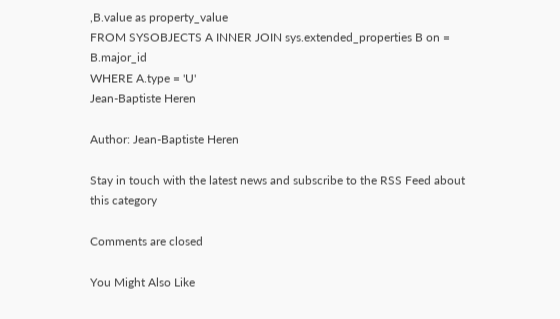,B.value as property_value
FROM SYSOBJECTS A INNER JOIN sys.extended_properties B on = B.major_id
WHERE A.type = 'U'
Jean-Baptiste Heren

Author: Jean-Baptiste Heren

Stay in touch with the latest news and subscribe to the RSS Feed about this category

Comments are closed

You Might Also Like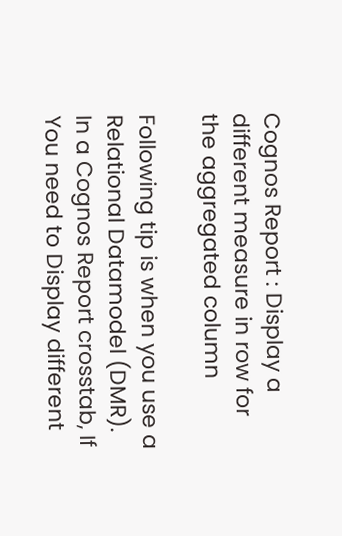Cognos Report : Display a different measure in row for the aggregated column

Following tip is when you use a Relational Datamodel (DMR). In a Cognos Report crosstab, If You need to Display different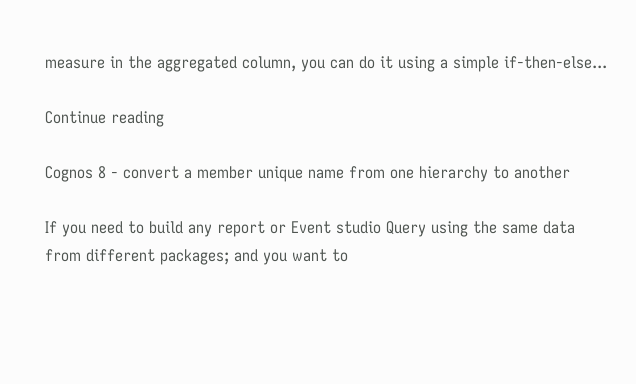measure in the aggregated column, you can do it using a simple if-then-else...

Continue reading

Cognos 8 - convert a member unique name from one hierarchy to another

If you need to build any report or Event studio Query using the same data from different packages; and you want to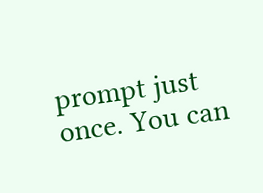prompt just once. You can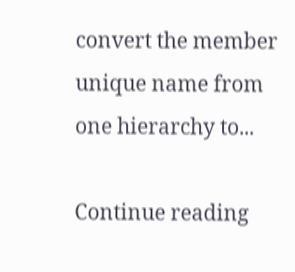convert the member unique name from one hierarchy to...

Continue reading